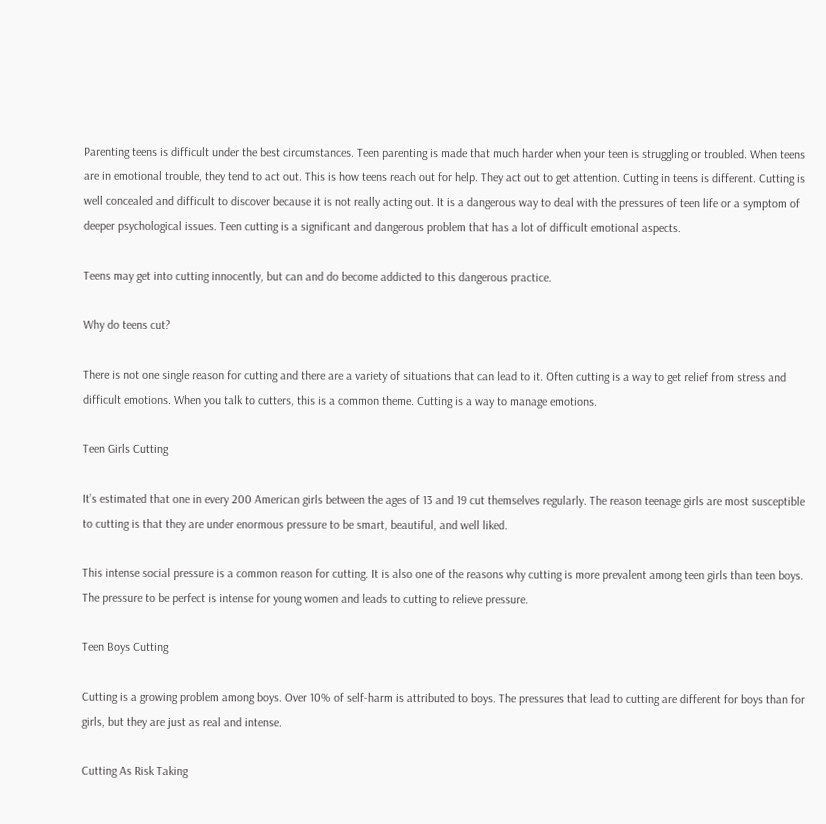Parenting teens is difficult under the best circumstances. Teen parenting is made that much harder when your teen is struggling or troubled. When teens are in emotional trouble, they tend to act out. This is how teens reach out for help. They act out to get attention. Cutting in teens is different. Cutting is well concealed and difficult to discover because it is not really acting out. It is a dangerous way to deal with the pressures of teen life or a symptom of deeper psychological issues. Teen cutting is a significant and dangerous problem that has a lot of difficult emotional aspects.

Teens may get into cutting innocently, but can and do become addicted to this dangerous practice.

Why do teens cut?

There is not one single reason for cutting and there are a variety of situations that can lead to it. Often cutting is a way to get relief from stress and difficult emotions. When you talk to cutters, this is a common theme. Cutting is a way to manage emotions.

Teen Girls Cutting

It’s estimated that one in every 200 American girls between the ages of 13 and 19 cut themselves regularly. The reason teenage girls are most susceptible to cutting is that they are under enormous pressure to be smart, beautiful, and well liked.

This intense social pressure is a common reason for cutting. It is also one of the reasons why cutting is more prevalent among teen girls than teen boys. The pressure to be perfect is intense for young women and leads to cutting to relieve pressure.

Teen Boys Cutting

Cutting is a growing problem among boys. Over 10% of self-harm is attributed to boys. The pressures that lead to cutting are different for boys than for  girls, but they are just as real and intense.

Cutting As Risk Taking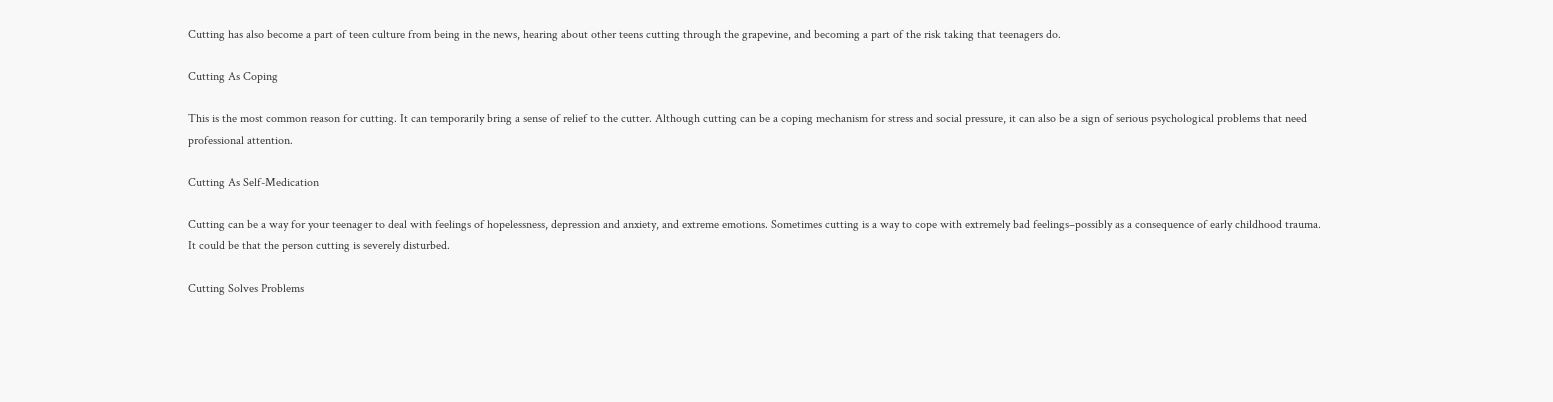Cutting has also become a part of teen culture from being in the news, hearing about other teens cutting through the grapevine, and becoming a part of the risk taking that teenagers do.

Cutting As Coping

This is the most common reason for cutting. It can temporarily bring a sense of relief to the cutter. Although cutting can be a coping mechanism for stress and social pressure, it can also be a sign of serious psychological problems that need professional attention.

Cutting As Self-Medication

Cutting can be a way for your teenager to deal with feelings of hopelessness, depression and anxiety, and extreme emotions. Sometimes cutting is a way to cope with extremely bad feelings–possibly as a consequence of early childhood trauma. It could be that the person cutting is severely disturbed.

Cutting Solves Problems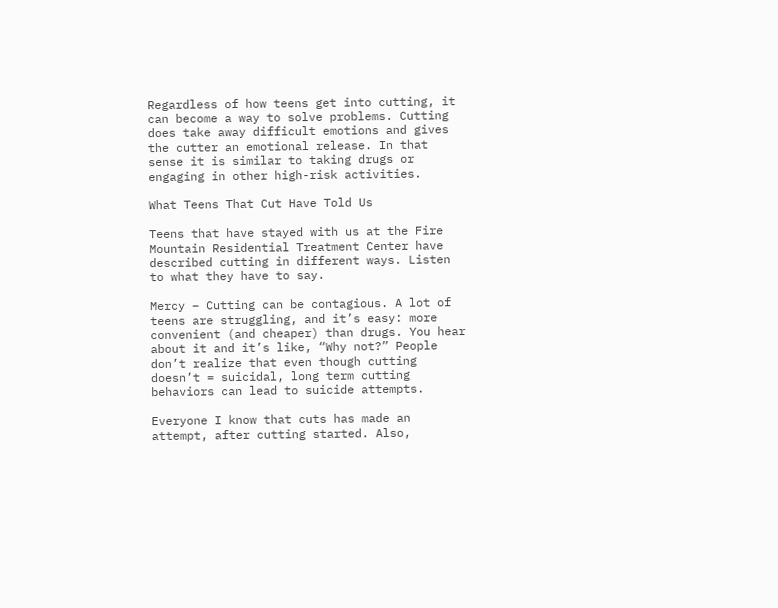Regardless of how teens get into cutting, it can become a way to solve problems. Cutting does take away difficult emotions and gives the cutter an emotional release. In that sense it is similar to taking drugs or engaging in other high-risk activities.

What Teens That Cut Have Told Us

Teens that have stayed with us at the Fire Mountain Residential Treatment Center have described cutting in different ways. Listen to what they have to say.

Mercy – Cutting can be contagious. A lot of teens are struggling, and it’s easy: more convenient (and cheaper) than drugs. You hear about it and it’s like, “Why not?” People don’t realize that even though cutting doesn’t = suicidal, long term cutting behaviors can lead to suicide attempts.

Everyone I know that cuts has made an attempt, after cutting started. Also,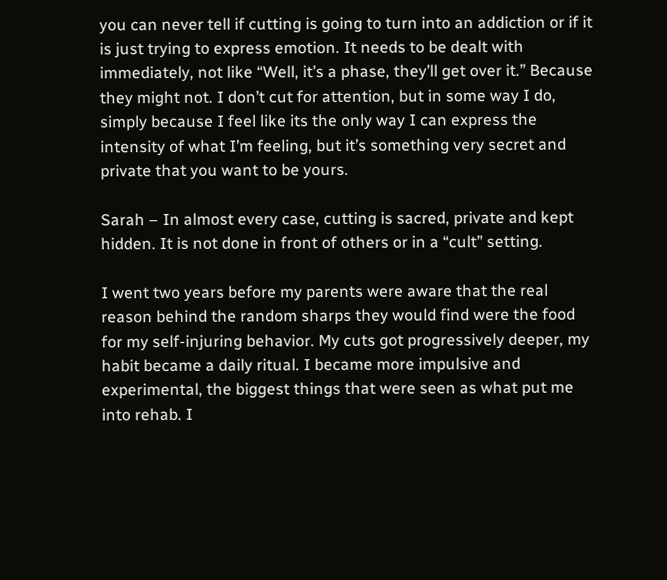you can never tell if cutting is going to turn into an addiction or if it is just trying to express emotion. It needs to be dealt with immediately, not like “Well, it’s a phase, they’ll get over it.” Because they might not. I don’t cut for attention, but in some way I do, simply because I feel like its the only way I can express the intensity of what I’m feeling, but it’s something very secret and private that you want to be yours.

Sarah – In almost every case, cutting is sacred, private and kept hidden. It is not done in front of others or in a “cult” setting.

I went two years before my parents were aware that the real reason behind the random sharps they would find were the food for my self-injuring behavior. My cuts got progressively deeper, my habit became a daily ritual. I became more impulsive and experimental, the biggest things that were seen as what put me into rehab. I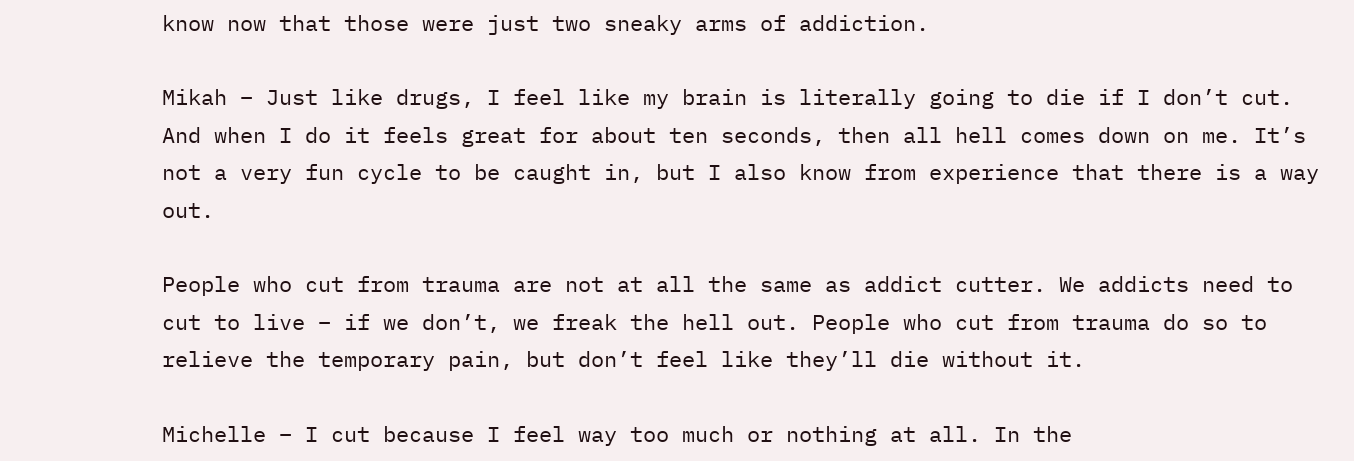know now that those were just two sneaky arms of addiction.

Mikah – Just like drugs, I feel like my brain is literally going to die if I don’t cut. And when I do it feels great for about ten seconds, then all hell comes down on me. It’s not a very fun cycle to be caught in, but I also know from experience that there is a way out.

People who cut from trauma are not at all the same as addict cutter. We addicts need to cut to live – if we don’t, we freak the hell out. People who cut from trauma do so to relieve the temporary pain, but don’t feel like they’ll die without it.

Michelle – I cut because I feel way too much or nothing at all. In the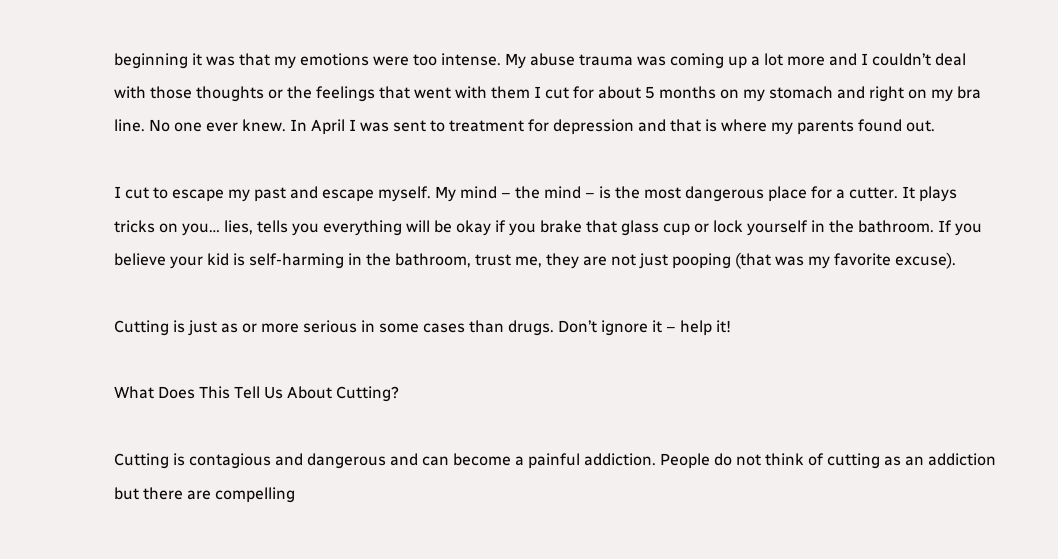beginning it was that my emotions were too intense. My abuse trauma was coming up a lot more and I couldn’t deal with those thoughts or the feelings that went with them I cut for about 5 months on my stomach and right on my bra line. No one ever knew. In April I was sent to treatment for depression and that is where my parents found out.

I cut to escape my past and escape myself. My mind – the mind – is the most dangerous place for a cutter. It plays tricks on you… lies, tells you everything will be okay if you brake that glass cup or lock yourself in the bathroom. If you believe your kid is self-harming in the bathroom, trust me, they are not just pooping (that was my favorite excuse).

Cutting is just as or more serious in some cases than drugs. Don’t ignore it – help it!

What Does This Tell Us About Cutting?

Cutting is contagious and dangerous and can become a painful addiction. People do not think of cutting as an addiction but there are compelling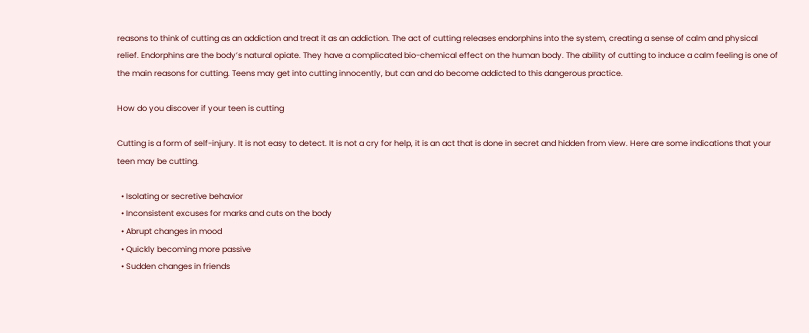reasons to think of cutting as an addiction and treat it as an addiction. The act of cutting releases endorphins into the system, creating a sense of calm and physical relief. Endorphins are the body’s natural opiate. They have a complicated bio-chemical effect on the human body. The ability of cutting to induce a calm feeling is one of the main reasons for cutting. Teens may get into cutting innocently, but can and do become addicted to this dangerous practice.

How do you discover if your teen is cutting

Cutting is a form of self-injury. It is not easy to detect. It is not a cry for help, it is an act that is done in secret and hidden from view. Here are some indications that your teen may be cutting.

  • Isolating or secretive behavior
  • Inconsistent excuses for marks and cuts on the body
  • Abrupt changes in mood
  • Quickly becoming more passive
  • Sudden changes in friends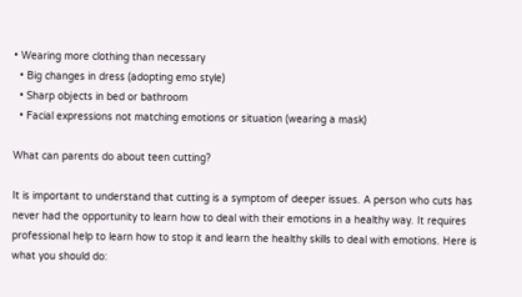• Wearing more clothing than necessary
  • Big changes in dress (adopting emo style)
  • Sharp objects in bed or bathroom
  • Facial expressions not matching emotions or situation (wearing a mask)

What can parents do about teen cutting?

It is important to understand that cutting is a symptom of deeper issues. A person who cuts has never had the opportunity to learn how to deal with their emotions in a healthy way. It requires professional help to learn how to stop it and learn the healthy skills to deal with emotions. Here is what you should do: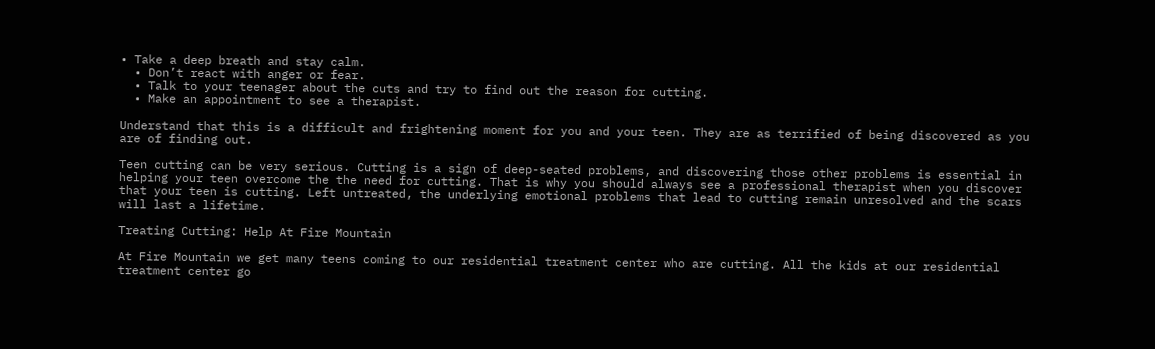• Take a deep breath and stay calm.
  • Don’t react with anger or fear.
  • Talk to your teenager about the cuts and try to find out the reason for cutting.
  • Make an appointment to see a therapist.

Understand that this is a difficult and frightening moment for you and your teen. They are as terrified of being discovered as you are of finding out.

Teen cutting can be very serious. Cutting is a sign of deep-seated problems, and discovering those other problems is essential in helping your teen overcome the the need for cutting. That is why you should always see a professional therapist when you discover that your teen is cutting. Left untreated, the underlying emotional problems that lead to cutting remain unresolved and the scars will last a lifetime.

Treating Cutting: Help At Fire Mountain

At Fire Mountain we get many teens coming to our residential treatment center who are cutting. All the kids at our residential treatment center go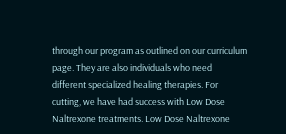through our program as outlined on our curriculum page. They are also individuals who need different specialized healing therapies. For cutting, we have had success with Low Dose Naltrexone treatments. Low Dose Naltrexone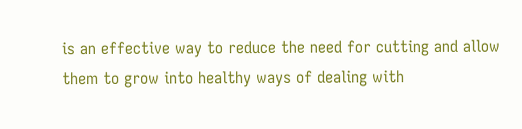is an effective way to reduce the need for cutting and allow them to grow into healthy ways of dealing with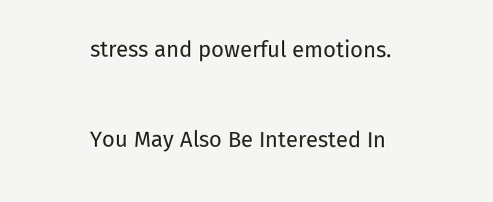stress and powerful emotions.

You May Also Be Interested In